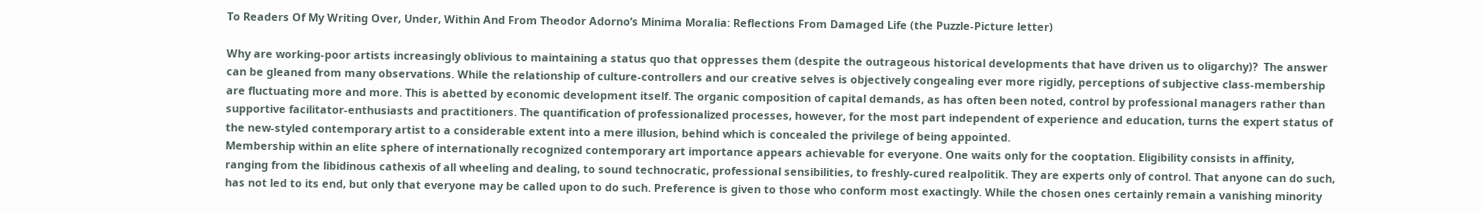To Readers Of My Writing Over, Under, Within And From Theodor Adorno’s Minima Moralia: Reflections From Damaged Life (the Puzzle-Picture letter)

Why are working-poor artists increasingly oblivious to maintaining a status quo that oppresses them (despite the outrageous historical developments that have driven us to oligarchy)?  The answer can be gleaned from many observations. While the relationship of culture-controllers and our creative selves is objectively congealing ever more rigidly, perceptions of subjective class-membership are fluctuating more and more. This is abetted by economic development itself. The organic composition of capital demands, as has often been noted, control by professional managers rather than supportive facilitator-enthusiasts and practitioners. The quantification of professionalized processes, however, for the most part independent of experience and education, turns the expert status of the new-styled contemporary artist to a considerable extent into a mere illusion, behind which is concealed the privilege of being appointed.
Membership within an elite sphere of internationally recognized contemporary art importance appears achievable for everyone. One waits only for the cooptation. Eligibility consists in affinity, ranging from the libidinous cathexis of all wheeling and dealing, to sound technocratic, professional sensibilities, to freshly-cured realpolitik. They are experts only of control. That anyone can do such, has not led to its end, but only that everyone may be called upon to do such. Preference is given to those who conform most exactingly. While the chosen ones certainly remain a vanishing minority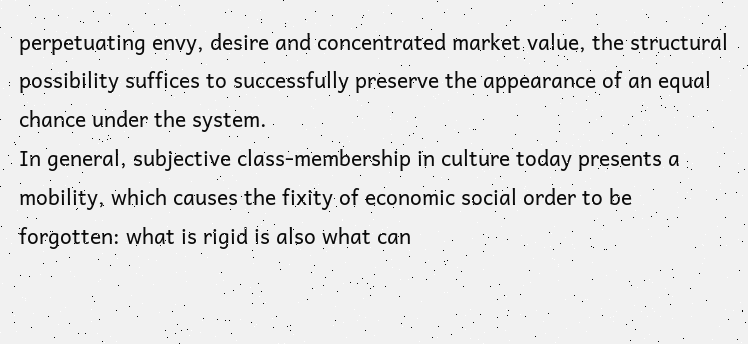perpetuating envy, desire and concentrated market value, the structural possibility suffices to successfully preserve the appearance of an equal chance under the system.
In general, subjective class-membership in culture today presents a mobility, which causes the fixity of economic social order to be forgotten: what is rigid is also what can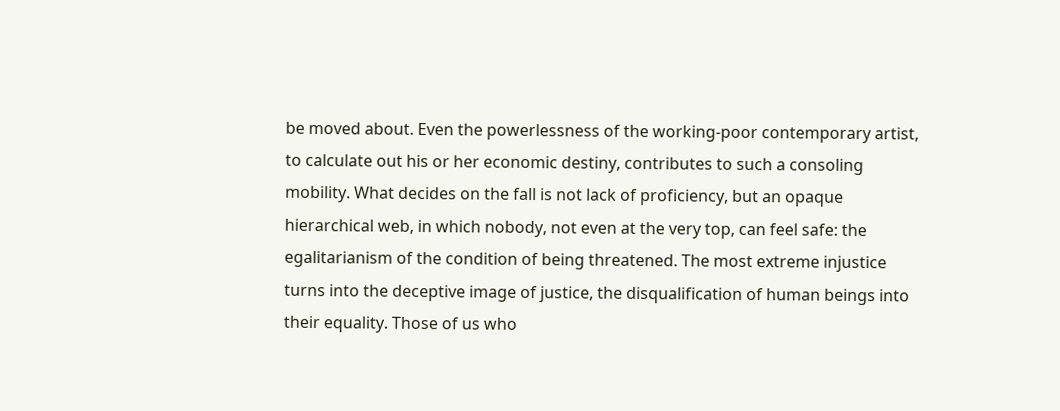be moved about. Even the powerlessness of the working-poor contemporary artist, to calculate out his or her economic destiny, contributes to such a consoling mobility. What decides on the fall is not lack of proficiency, but an opaque hierarchical web, in which nobody, not even at the very top, can feel safe: the egalitarianism of the condition of being threatened. The most extreme injustice turns into the deceptive image of justice, the disqualification of human beings into their equality. Those of us who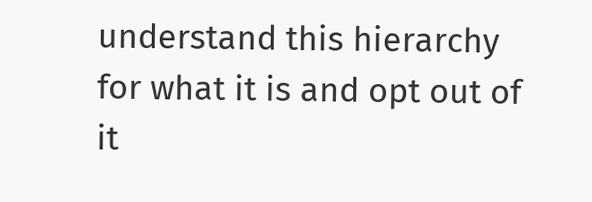understand this hierarchy for what it is and opt out of it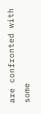are confronted with some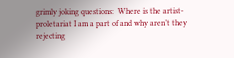grimly joking questions:  Where is the artist-proletariat I am a part of and why aren’t they rejecting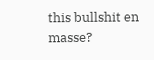this bullshit en masse?